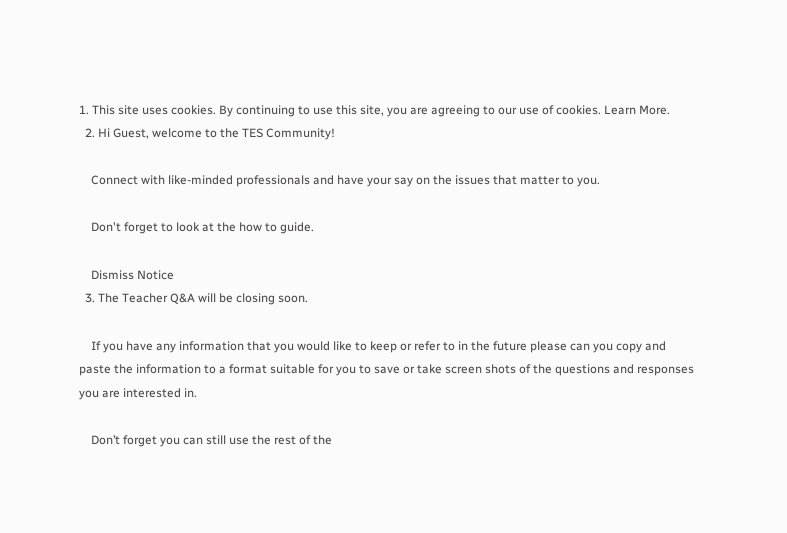1. This site uses cookies. By continuing to use this site, you are agreeing to our use of cookies. Learn More.
  2. Hi Guest, welcome to the TES Community!

    Connect with like-minded professionals and have your say on the issues that matter to you.

    Don't forget to look at the how to guide.

    Dismiss Notice
  3. The Teacher Q&A will be closing soon.

    If you have any information that you would like to keep or refer to in the future please can you copy and paste the information to a format suitable for you to save or take screen shots of the questions and responses you are interested in.

    Don’t forget you can still use the rest of the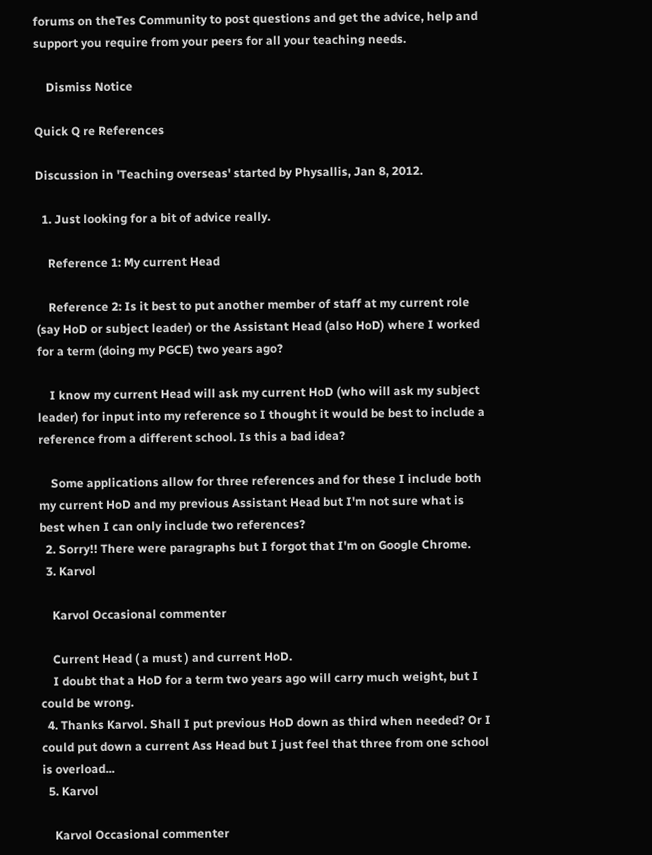forums on theTes Community to post questions and get the advice, help and support you require from your peers for all your teaching needs.

    Dismiss Notice

Quick Q re References

Discussion in 'Teaching overseas' started by Physallis, Jan 8, 2012.

  1. Just looking for a bit of advice really.

    Reference 1: My current Head

    Reference 2: Is it best to put another member of staff at my current role (say HoD or subject leader) or the Assistant Head (also HoD) where I worked for a term (doing my PGCE) two years ago?

    I know my current Head will ask my current HoD (who will ask my subject leader) for input into my reference so I thought it would be best to include a reference from a different school. Is this a bad idea?

    Some applications allow for three references and for these I include both my current HoD and my previous Assistant Head but I'm not sure what is best when I can only include two references?
  2. Sorry!! There were paragraphs but I forgot that I'm on Google Chrome.
  3. Karvol

    Karvol Occasional commenter

    Current Head ( a must ) and current HoD.
    I doubt that a HoD for a term two years ago will carry much weight, but I could be wrong.
  4. Thanks Karvol. Shall I put previous HoD down as third when needed? Or I could put down a current Ass Head but I just feel that three from one school is overload...
  5. Karvol

    Karvol Occasional commenter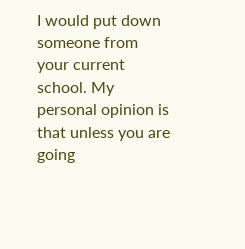I would put down someone from your current school. My personal opinion is that unless you are going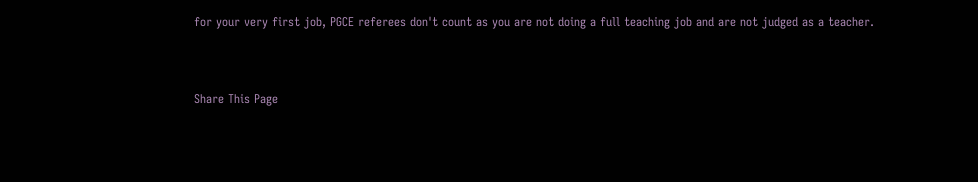for your very first job, PGCE referees don't count as you are not doing a full teaching job and are not judged as a teacher.


Share This Page